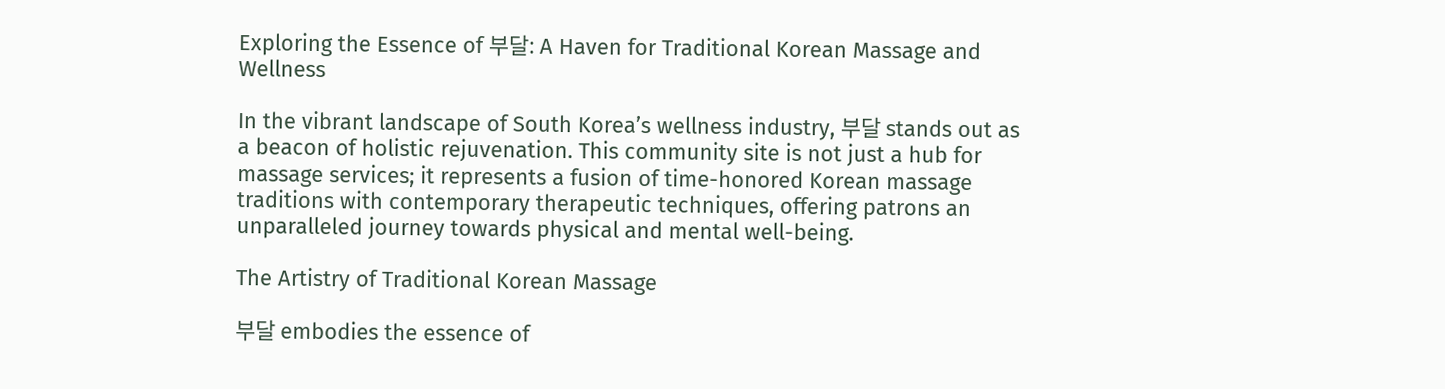Exploring the Essence of 부달: A Haven for Traditional Korean Massage and Wellness

In the vibrant landscape of South Korea’s wellness industry, 부달 stands out as a beacon of holistic rejuvenation. This community site is not just a hub for massage services; it represents a fusion of time-honored Korean massage traditions with contemporary therapeutic techniques, offering patrons an unparalleled journey towards physical and mental well-being.

The Artistry of Traditional Korean Massage

부달 embodies the essence of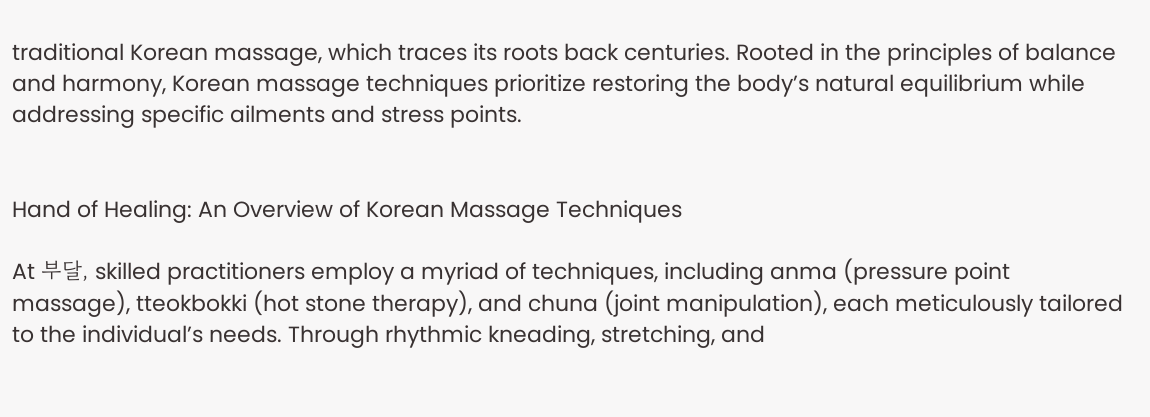traditional Korean massage, which traces its roots back centuries. Rooted in the principles of balance and harmony, Korean massage techniques prioritize restoring the body’s natural equilibrium while addressing specific ailments and stress points.


Hand of Healing: An Overview of Korean Massage Techniques

At 부달, skilled practitioners employ a myriad of techniques, including anma (pressure point massage), tteokbokki (hot stone therapy), and chuna (joint manipulation), each meticulously tailored to the individual’s needs. Through rhythmic kneading, stretching, and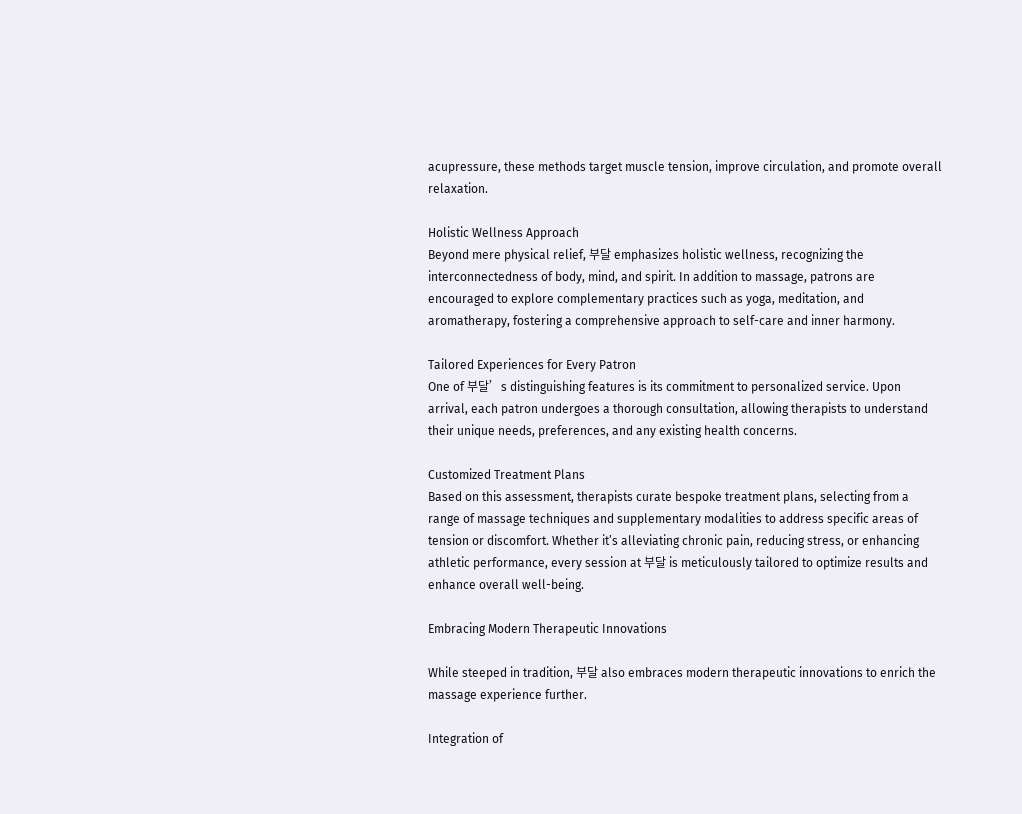acupressure, these methods target muscle tension, improve circulation, and promote overall relaxation.

Holistic Wellness Approach
Beyond mere physical relief, 부달 emphasizes holistic wellness, recognizing the interconnectedness of body, mind, and spirit. In addition to massage, patrons are encouraged to explore complementary practices such as yoga, meditation, and aromatherapy, fostering a comprehensive approach to self-care and inner harmony.

Tailored Experiences for Every Patron
One of 부달’s distinguishing features is its commitment to personalized service. Upon arrival, each patron undergoes a thorough consultation, allowing therapists to understand their unique needs, preferences, and any existing health concerns.

Customized Treatment Plans
Based on this assessment, therapists curate bespoke treatment plans, selecting from a range of massage techniques and supplementary modalities to address specific areas of tension or discomfort. Whether it’s alleviating chronic pain, reducing stress, or enhancing athletic performance, every session at 부달 is meticulously tailored to optimize results and enhance overall well-being.

Embracing Modern Therapeutic Innovations

While steeped in tradition, 부달 also embraces modern therapeutic innovations to enrich the massage experience further.

Integration of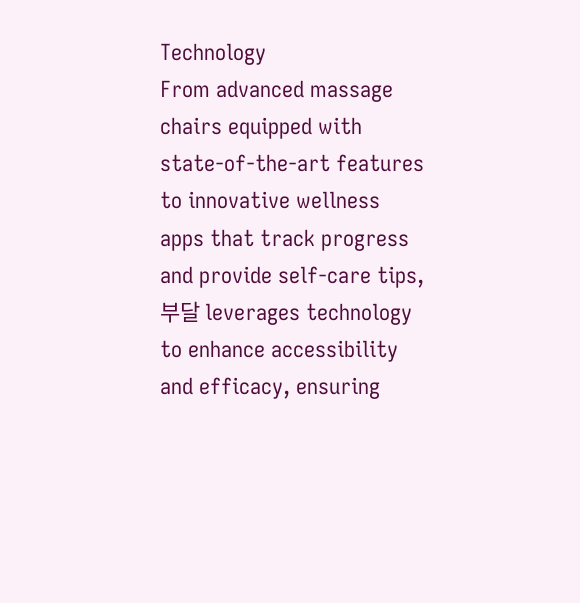Technology
From advanced massage chairs equipped with state-of-the-art features to innovative wellness apps that track progress and provide self-care tips, 부달 leverages technology to enhance accessibility and efficacy, ensuring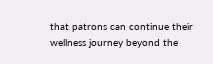that patrons can continue their wellness journey beyond the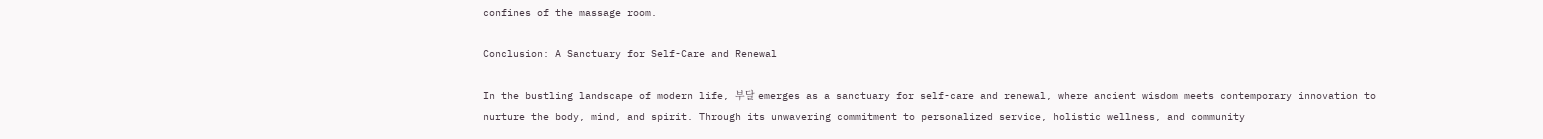confines of the massage room.

Conclusion: A Sanctuary for Self-Care and Renewal

In the bustling landscape of modern life, 부달 emerges as a sanctuary for self-care and renewal, where ancient wisdom meets contemporary innovation to nurture the body, mind, and spirit. Through its unwavering commitment to personalized service, holistic wellness, and community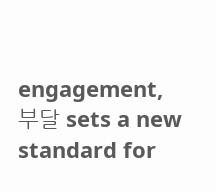engagement, 부달 sets a new standard for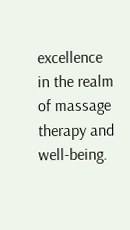excellence in the realm of massage therapy and well-being.